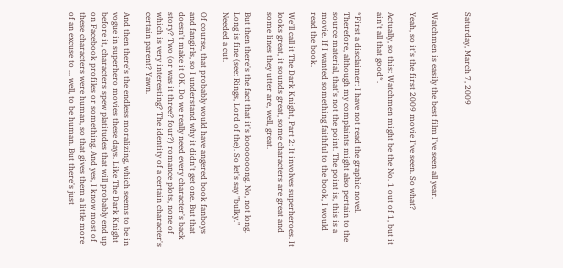Saturday, March 7, 2009


Watchmen is easily the best film I've seen all year.

Yeah, so it's the first 2009 movie I've seen. So what?

Actually, so this: Watchmen might be the No. 1 out of 1, but it ain't all that good*.

*First a disclaimer: I have not read the graphic novel. Therefore, although my complaints might also pertain to the source material, that's not the point. The point is, this is a movie. If I wanted something faithful to the book, I would read the book.

We'll call it The Dark Knight, Part 2: It involves superheroes. It looks great, it sounds great, some characters are great and some lines they utter are, well, great.

But then there's the fact that it's looooooong. No, not long. Long is fine (see: Rings, Lord of the). So let's say "bulky." Needed a cut.

Of course, that probably would have angered book fanboys and fangirls, so I understand why it didn't get one. But that doesn't make it OK. Do we really need every character's back story? Two (or was it three? four?) romance plots, none of which is very interesting? The identity of a certain character's certain parent? Yawn.

And then there's the endless moralizing, which seems to be in vogue in superhero movies these days. Like The Dark Knight before it, characters spew platitudes that will probably end up on Facebook profiles or something. And yes, I know most of these characters were human, so that gives them a little more of an excuse to ... well, to be human. But there's just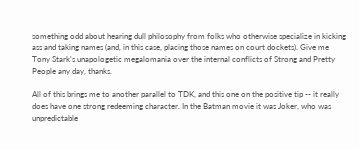something odd about hearing dull philosophy from folks who otherwise specialize in kicking ass and taking names (and, in this case, placing those names on court dockets). Give me Tony Stark's unapologetic megalomania over the internal conflicts of Strong and Pretty People any day, thanks.

All of this brings me to another parallel to TDK, and this one on the positive tip -- it really does have one strong redeeming character. In the Batman movie it was Joker, who was unpredictable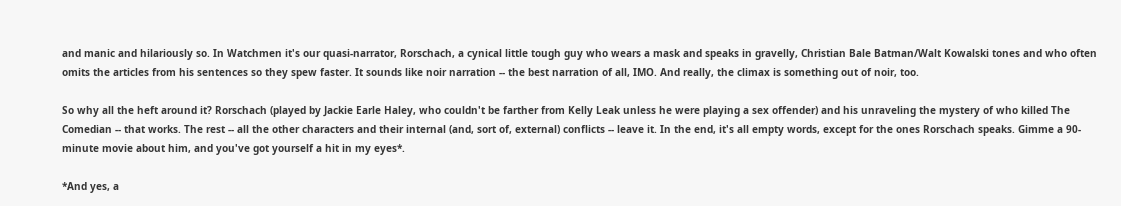and manic and hilariously so. In Watchmen it's our quasi-narrator, Rorschach, a cynical little tough guy who wears a mask and speaks in gravelly, Christian Bale Batman/Walt Kowalski tones and who often omits the articles from his sentences so they spew faster. It sounds like noir narration -- the best narration of all, IMO. And really, the climax is something out of noir, too.

So why all the heft around it? Rorschach (played by Jackie Earle Haley, who couldn't be farther from Kelly Leak unless he were playing a sex offender) and his unraveling the mystery of who killed The Comedian -- that works. The rest -- all the other characters and their internal (and, sort of, external) conflicts -- leave it. In the end, it's all empty words, except for the ones Rorschach speaks. Gimme a 90-minute movie about him, and you've got yourself a hit in my eyes*.

*And yes, a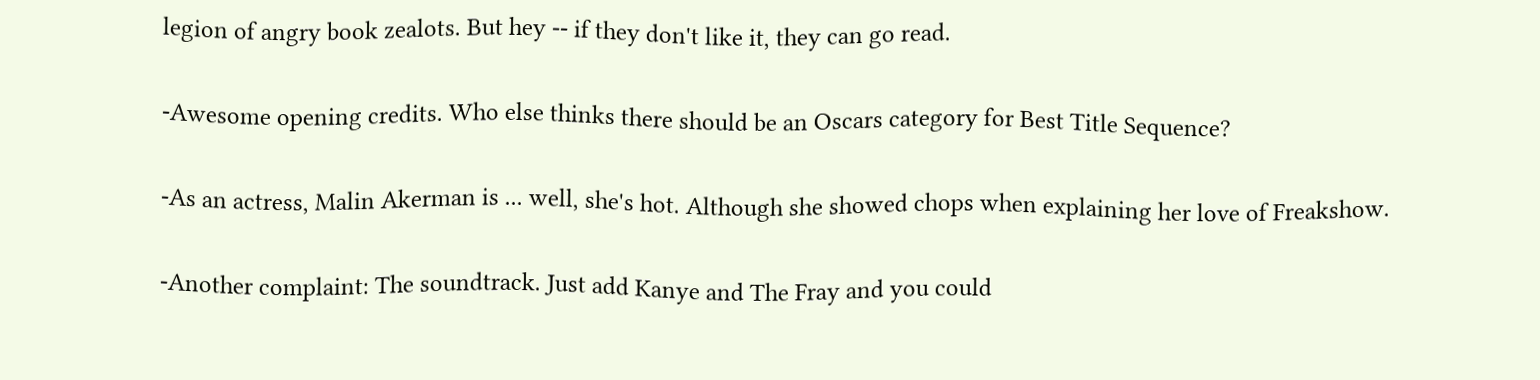legion of angry book zealots. But hey -- if they don't like it, they can go read.

-Awesome opening credits. Who else thinks there should be an Oscars category for Best Title Sequence?

-As an actress, Malin Akerman is ... well, she's hot. Although she showed chops when explaining her love of Freakshow.

-Another complaint: The soundtrack. Just add Kanye and The Fray and you could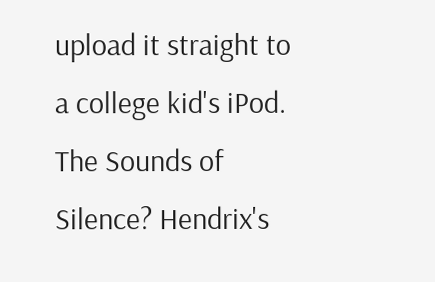upload it straight to a college kid's iPod. The Sounds of Silence? Hendrix's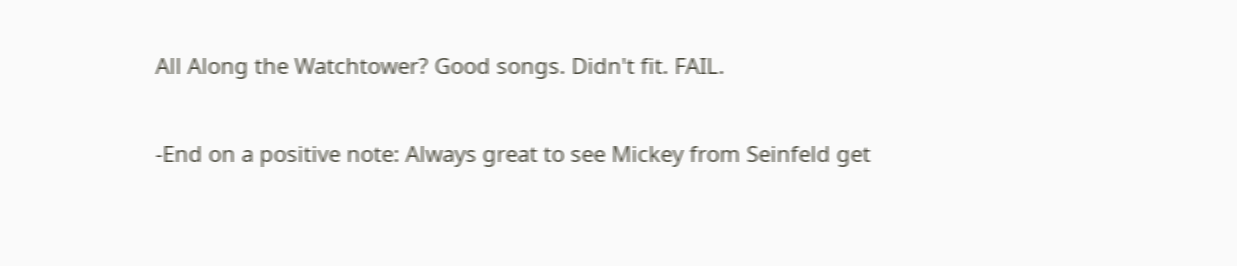All Along the Watchtower? Good songs. Didn't fit. FAIL.

-End on a positive note: Always great to see Mickey from Seinfeld get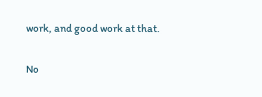work, and good work at that.

No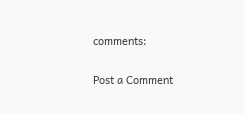comments:

Post a Comment